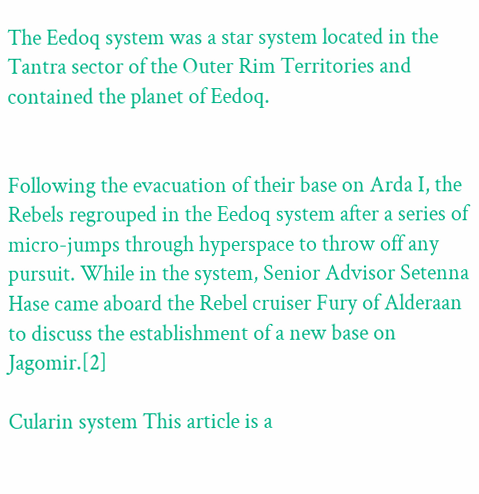The Eedoq system was a star system located in the Tantra sector of the Outer Rim Territories and contained the planet of Eedoq.


Following the evacuation of their base on Arda I, the Rebels regrouped in the Eedoq system after a series of micro-jumps through hyperspace to throw off any pursuit. While in the system, Senior Advisor Setenna Hase came aboard the Rebel cruiser Fury of Alderaan to discuss the establishment of a new base on Jagomir.[2]

Cularin system This article is a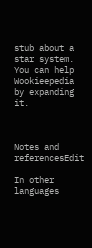stub about a star system. You can help Wookieepedia by expanding it.



Notes and referencesEdit

In other languages